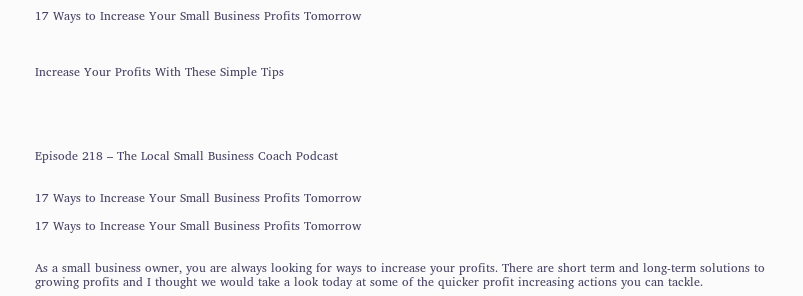17 Ways to Increase Your Small Business Profits Tomorrow



Increase Your Profits With These Simple Tips





Episode 218 – The Local Small Business Coach Podcast


17 Ways to Increase Your Small Business Profits Tomorrow

17 Ways to Increase Your Small Business Profits Tomorrow


As a small business owner, you are always looking for ways to increase your profits. There are short term and long-term solutions to growing profits and I thought we would take a look today at some of the quicker profit increasing actions you can tackle.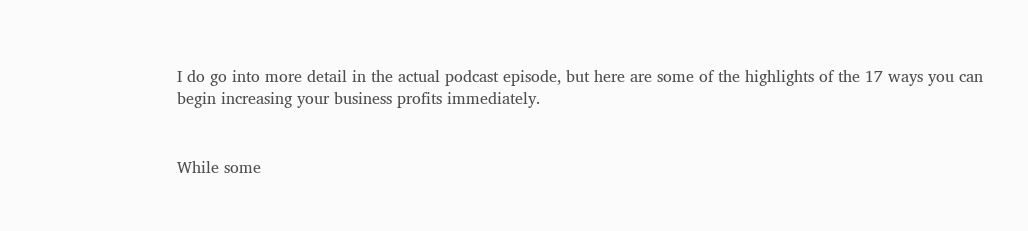I do go into more detail in the actual podcast episode, but here are some of the highlights of the 17 ways you can begin increasing your business profits immediately.


While some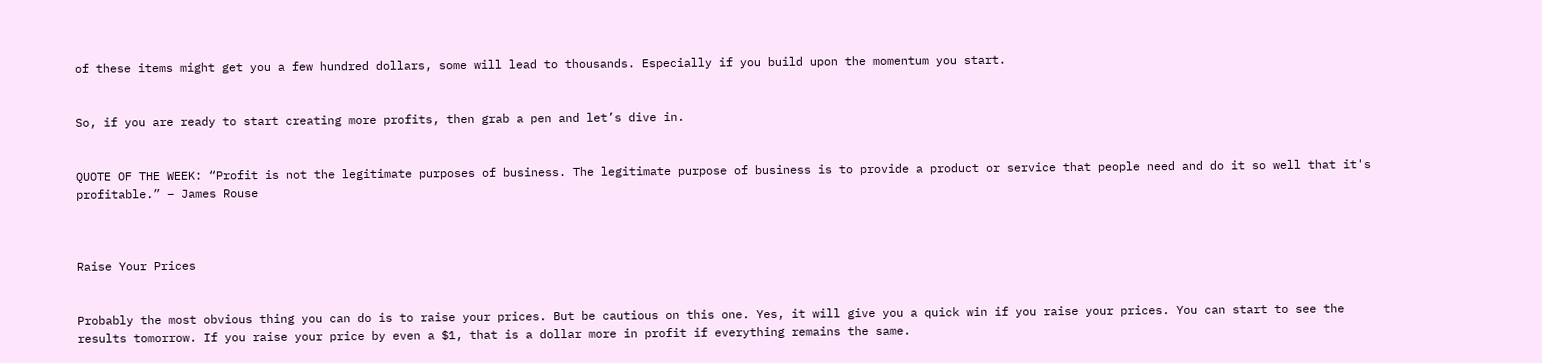of these items might get you a few hundred dollars, some will lead to thousands. Especially if you build upon the momentum you start.


So, if you are ready to start creating more profits, then grab a pen and let’s dive in.


QUOTE OF THE WEEK: “Profit is not the legitimate purposes of business. The legitimate purpose of business is to provide a product or service that people need and do it so well that it's profitable.” – James Rouse



Raise Your Prices


Probably the most obvious thing you can do is to raise your prices. But be cautious on this one. Yes, it will give you a quick win if you raise your prices. You can start to see the results tomorrow. If you raise your price by even a $1, that is a dollar more in profit if everything remains the same.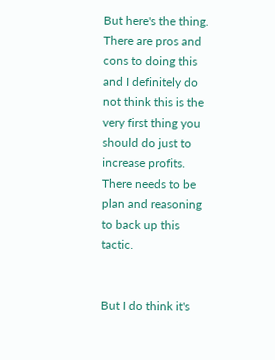But here's the thing. There are pros and cons to doing this and I definitely do not think this is the very first thing you should do just to increase profits. There needs to be plan and reasoning to back up this tactic.


But I do think it's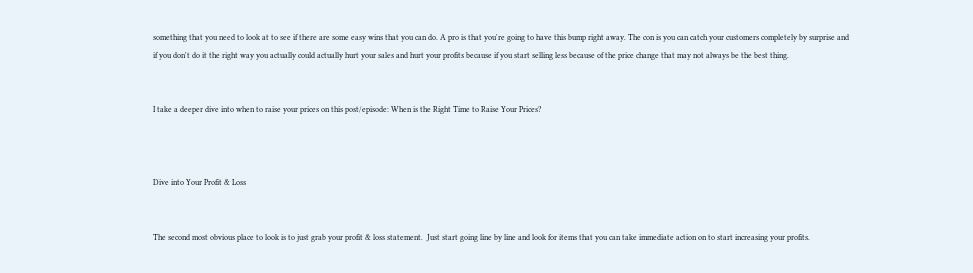something that you need to look at to see if there are some easy wins that you can do. A pro is that you're going to have this bump right away. The con is you can catch your customers completely by surprise and if you don't do it the right way you actually could actually hurt your sales and hurt your profits because if you start selling less because of the price change that may not always be the best thing.


I take a deeper dive into when to raise your prices on this post/episode: When is the Right Time to Raise Your Prices?



Dive into Your Profit & Loss


The second most obvious place to look is to just grab your profit & loss statement.  Just start going line by line and look for items that you can take immediate action on to start increasing your profits.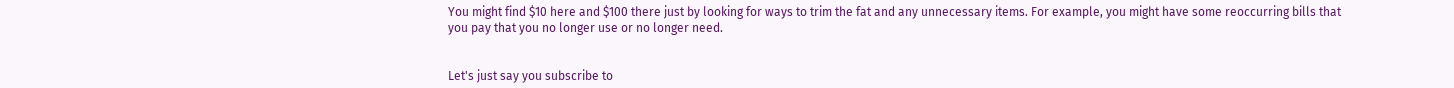You might find $10 here and $100 there just by looking for ways to trim the fat and any unnecessary items. For example, you might have some reoccurring bills that you pay that you no longer use or no longer need.


Let's just say you subscribe to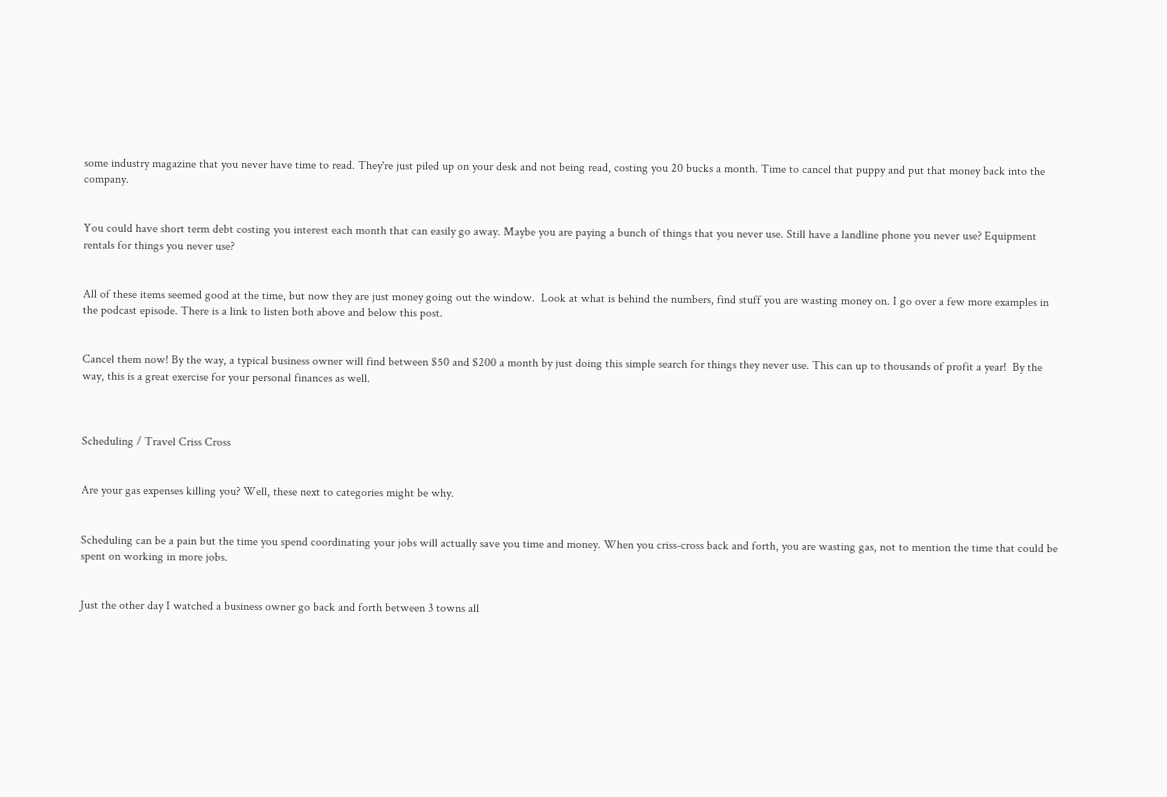some industry magazine that you never have time to read. They're just piled up on your desk and not being read, costing you 20 bucks a month. Time to cancel that puppy and put that money back into the company.


You could have short term debt costing you interest each month that can easily go away. Maybe you are paying a bunch of things that you never use. Still have a landline phone you never use? Equipment rentals for things you never use?


All of these items seemed good at the time, but now they are just money going out the window.  Look at what is behind the numbers, find stuff you are wasting money on. I go over a few more examples in the podcast episode. There is a link to listen both above and below this post.


Cancel them now! By the way, a typical business owner will find between $50 and $200 a month by just doing this simple search for things they never use. This can up to thousands of profit a year!  By the way, this is a great exercise for your personal finances as well.



Scheduling / Travel Criss Cross


Are your gas expenses killing you? Well, these next to categories might be why.


Scheduling can be a pain but the time you spend coordinating your jobs will actually save you time and money. When you criss-cross back and forth, you are wasting gas, not to mention the time that could be spent on working in more jobs.


Just the other day I watched a business owner go back and forth between 3 towns all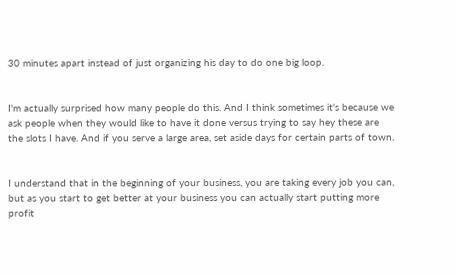30 minutes apart instead of just organizing his day to do one big loop.


I'm actually surprised how many people do this. And I think sometimes it's because we ask people when they would like to have it done versus trying to say hey these are the slots I have. And if you serve a large area, set aside days for certain parts of town.


I understand that in the beginning of your business, you are taking every job you can, but as you start to get better at your business you can actually start putting more profit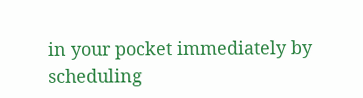in your pocket immediately by scheduling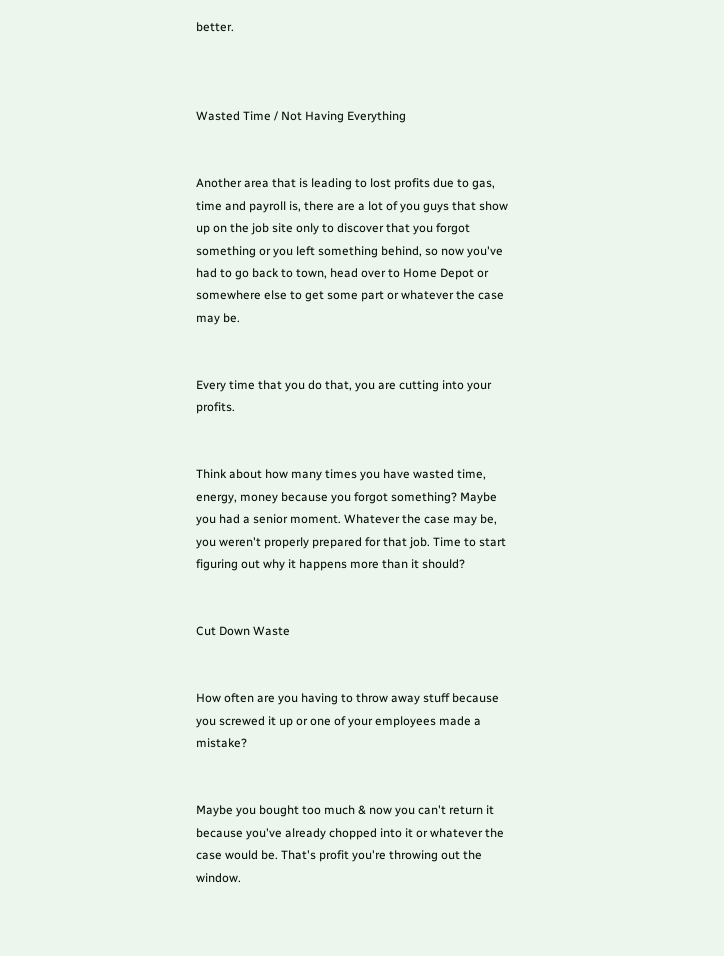better.



Wasted Time / Not Having Everything


Another area that is leading to lost profits due to gas, time and payroll is, there are a lot of you guys that show up on the job site only to discover that you forgot something or you left something behind, so now you've had to go back to town, head over to Home Depot or somewhere else to get some part or whatever the case may be.


Every time that you do that, you are cutting into your profits.


Think about how many times you have wasted time, energy, money because you forgot something? Maybe you had a senior moment. Whatever the case may be, you weren't properly prepared for that job. Time to start figuring out why it happens more than it should?


Cut Down Waste


How often are you having to throw away stuff because you screwed it up or one of your employees made a mistake?


Maybe you bought too much & now you can't return it because you've already chopped into it or whatever the case would be. That's profit you're throwing out the window.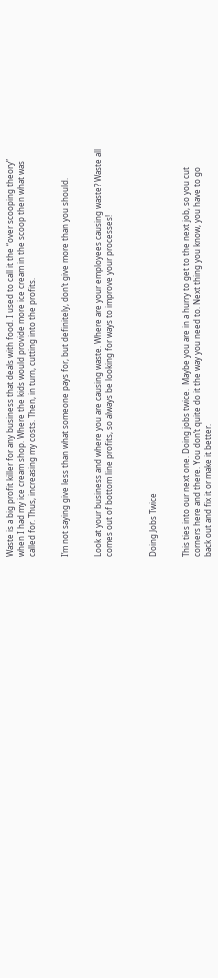Waste is a big profit killer for any business that deals with food. I used to call it the “over scooping theory” when I had my ice cream shop. Where the kids would provide more ice cream in the scoop then what was called for. Thus, increasing my costs. Then, in turn, cutting into the profits.


I’m not saying give less than what someone pays for, but definitely, don’t give more than you should.


Look at your business and where you are causing waste. Where are your employees causing waste? Waste all comes out of bottom line profits, so always be looking for ways to improve your processes!



Doing Jobs Twice


This ties into our next one. Doing jobs twice.  Maybe you are in a hurry to get to the next job, so you cut corners here and there. You don’t quite do it the way you need to. Next thing you know, you have to go back out and fix it or make it better.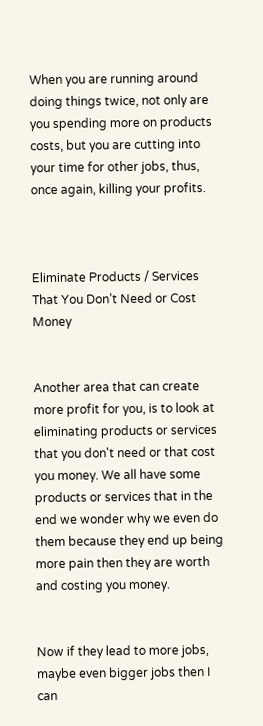When you are running around doing things twice, not only are you spending more on products costs, but you are cutting into your time for other jobs, thus, once again, killing your profits.



Eliminate Products / Services That You Don’t Need or Cost Money


Another area that can create more profit for you, is to look at eliminating products or services that you don't need or that cost you money. We all have some products or services that in the end we wonder why we even do them because they end up being more pain then they are worth and costing you money.


Now if they lead to more jobs, maybe even bigger jobs then I can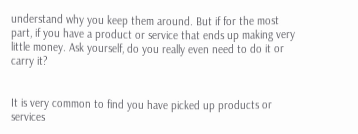understand why you keep them around. But if for the most part, if you have a product or service that ends up making very little money. Ask yourself, do you really even need to do it or carry it?


It is very common to find you have picked up products or services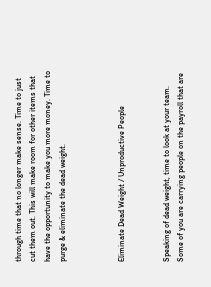through time that no longer make sense. Time to just cut them out. This will make room for other items that have the opportunity to make you more money. Time to purge & eliminate the dead weight.



Eliminate Dead Weight / Unproductive People


Speaking of dead weight, time to look at your team. Some of you are carrying people on the payroll that are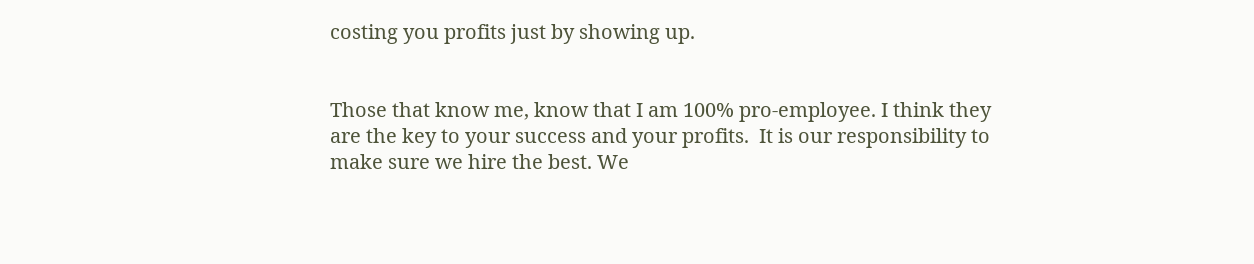costing you profits just by showing up.


Those that know me, know that I am 100% pro-employee. I think they are the key to your success and your profits.  It is our responsibility to make sure we hire the best. We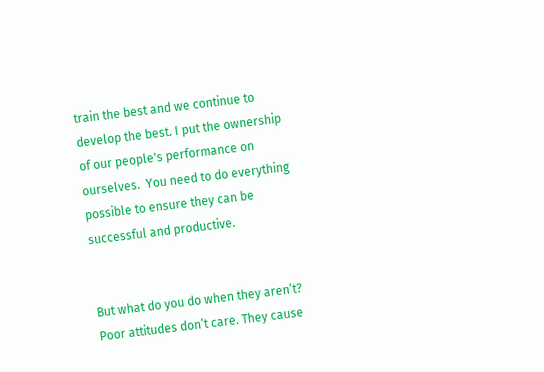train the best and we continue to develop the best. I put the ownership of our people's performance on ourselves.  You need to do everything possible to ensure they can be successful and productive.


But what do you do when they aren’t? Poor attitudes don’t care. They cause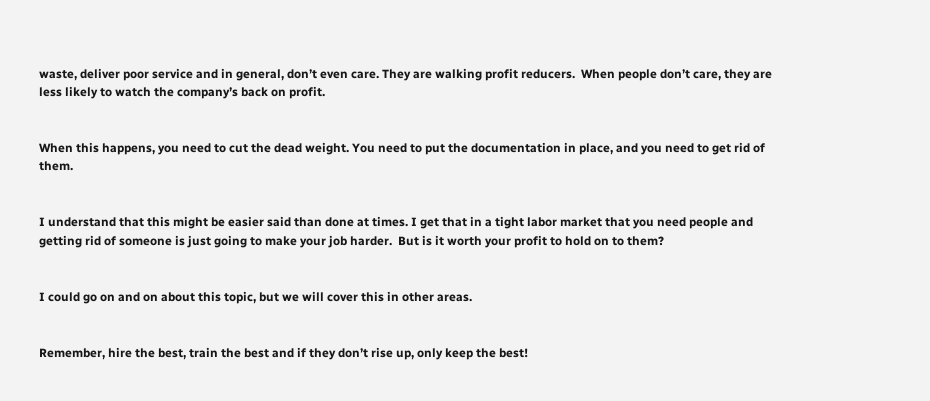waste, deliver poor service and in general, don’t even care. They are walking profit reducers.  When people don’t care, they are less likely to watch the company’s back on profit.


When this happens, you need to cut the dead weight. You need to put the documentation in place, and you need to get rid of them.


I understand that this might be easier said than done at times. I get that in a tight labor market that you need people and getting rid of someone is just going to make your job harder.  But is it worth your profit to hold on to them?


I could go on and on about this topic, but we will cover this in other areas.


Remember, hire the best, train the best and if they don’t rise up, only keep the best!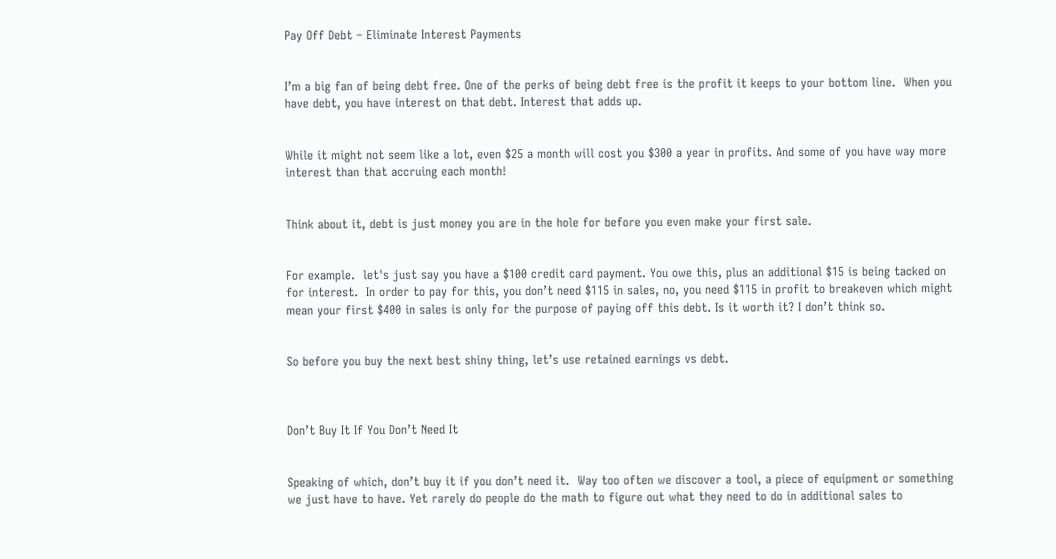Pay Off Debt – Eliminate Interest Payments


I’m a big fan of being debt free. One of the perks of being debt free is the profit it keeps to your bottom line.  When you have debt, you have interest on that debt. Interest that adds up.


While it might not seem like a lot, even $25 a month will cost you $300 a year in profits. And some of you have way more interest than that accruing each month!


Think about it, debt is just money you are in the hole for before you even make your first sale.


For example.  let's just say you have a $100 credit card payment. You owe this, plus an additional $15 is being tacked on for interest.  In order to pay for this, you don’t need $115 in sales, no, you need $115 in profit to breakeven which might mean your first $400 in sales is only for the purpose of paying off this debt. Is it worth it? I don’t think so.


So before you buy the next best shiny thing, let’s use retained earnings vs debt.



Don’t Buy It If You Don’t Need It


Speaking of which, don’t buy it if you don’t need it.  Way too often we discover a tool, a piece of equipment or something we just have to have. Yet rarely do people do the math to figure out what they need to do in additional sales to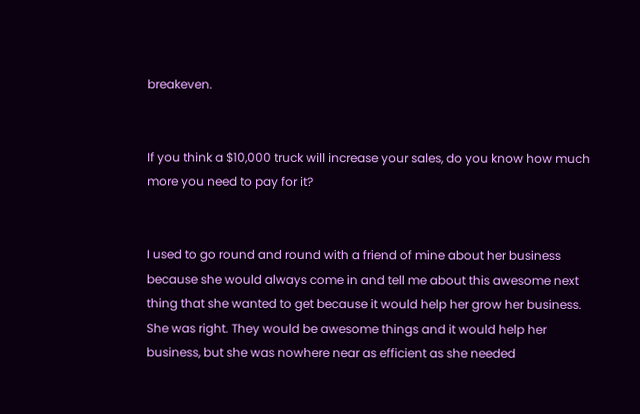breakeven.


If you think a $10,000 truck will increase your sales, do you know how much more you need to pay for it?


I used to go round and round with a friend of mine about her business because she would always come in and tell me about this awesome next thing that she wanted to get because it would help her grow her business.  She was right. They would be awesome things and it would help her business, but she was nowhere near as efficient as she needed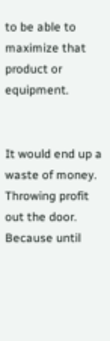to be able to maximize that product or equipment.


It would end up a waste of money. Throwing profit out the door. Because until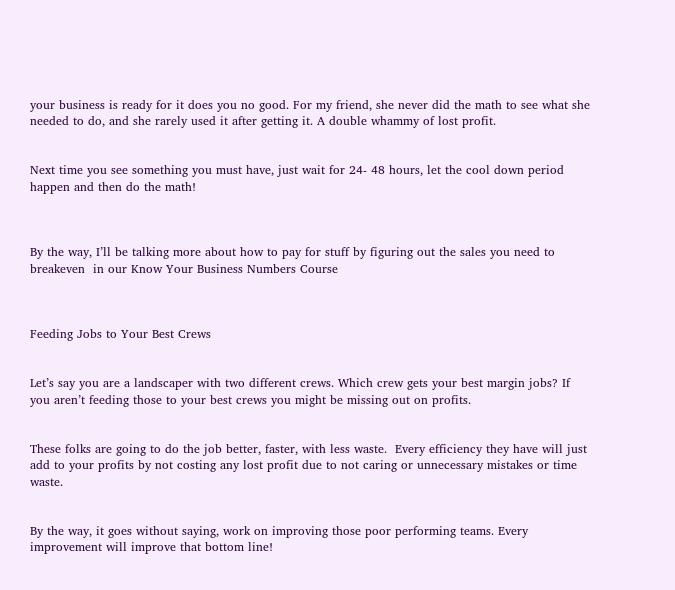your business is ready for it does you no good. For my friend, she never did the math to see what she needed to do, and she rarely used it after getting it. A double whammy of lost profit.


Next time you see something you must have, just wait for 24- 48 hours, let the cool down period happen and then do the math!



By the way, I’ll be talking more about how to pay for stuff by figuring out the sales you need to breakeven  in our Know Your Business Numbers Course



Feeding Jobs to Your Best Crews


Let’s say you are a landscaper with two different crews. Which crew gets your best margin jobs? If you aren’t feeding those to your best crews you might be missing out on profits.


These folks are going to do the job better, faster, with less waste.  Every efficiency they have will just add to your profits by not costing any lost profit due to not caring or unnecessary mistakes or time waste.


By the way, it goes without saying, work on improving those poor performing teams. Every improvement will improve that bottom line!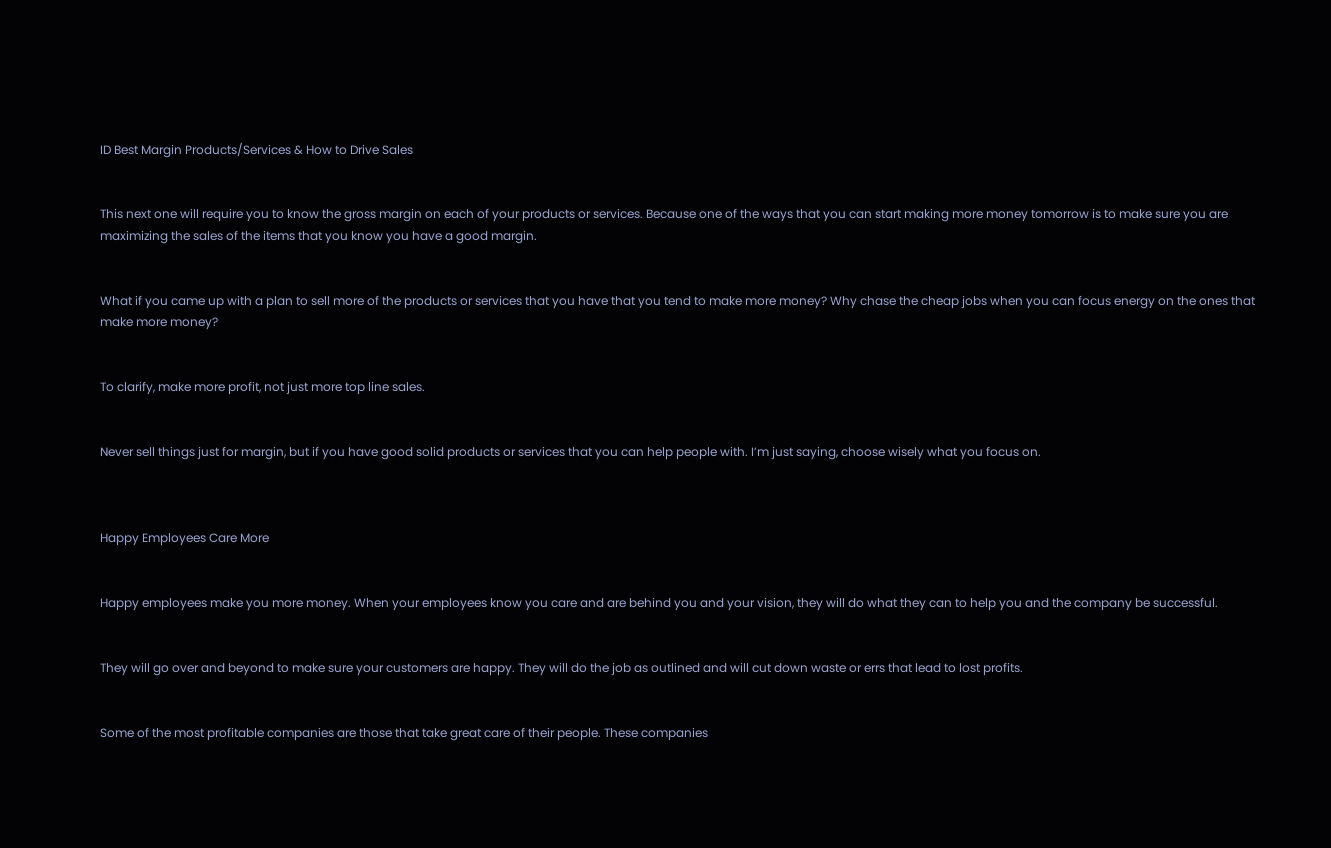ID Best Margin Products/Services & How to Drive Sales


This next one will require you to know the gross margin on each of your products or services. Because one of the ways that you can start making more money tomorrow is to make sure you are maximizing the sales of the items that you know you have a good margin.


What if you came up with a plan to sell more of the products or services that you have that you tend to make more money? Why chase the cheap jobs when you can focus energy on the ones that make more money?


To clarify, make more profit, not just more top line sales.


Never sell things just for margin, but if you have good solid products or services that you can help people with. I’m just saying, choose wisely what you focus on.



Happy Employees Care More


Happy employees make you more money. When your employees know you care and are behind you and your vision, they will do what they can to help you and the company be successful.


They will go over and beyond to make sure your customers are happy. They will do the job as outlined and will cut down waste or errs that lead to lost profits.


Some of the most profitable companies are those that take great care of their people. These companies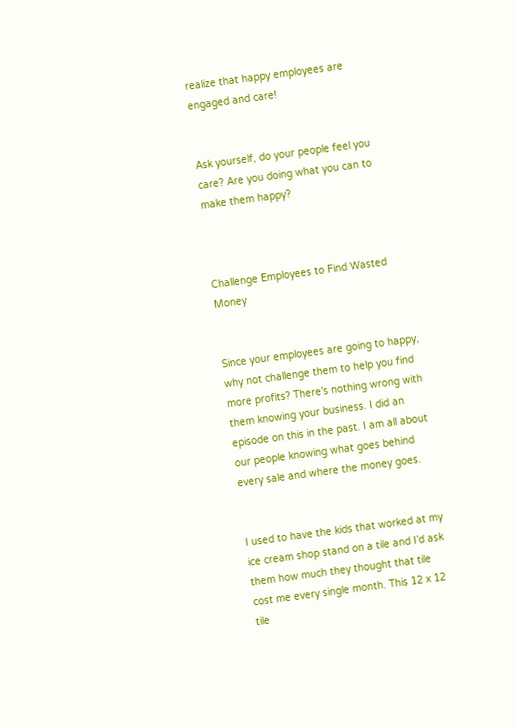realize that happy employees are engaged and care!


Ask yourself, do your people feel you care? Are you doing what you can to make them happy?



Challenge Employees to Find Wasted Money


Since your employees are going to happy, why not challenge them to help you find more profits? There's nothing wrong with them knowing your business. I did an episode on this in the past. I am all about our people knowing what goes behind every sale and where the money goes.


I used to have the kids that worked at my ice cream shop stand on a tile and I’d ask them how much they thought that tile cost me every single month. This 12 x 12 tile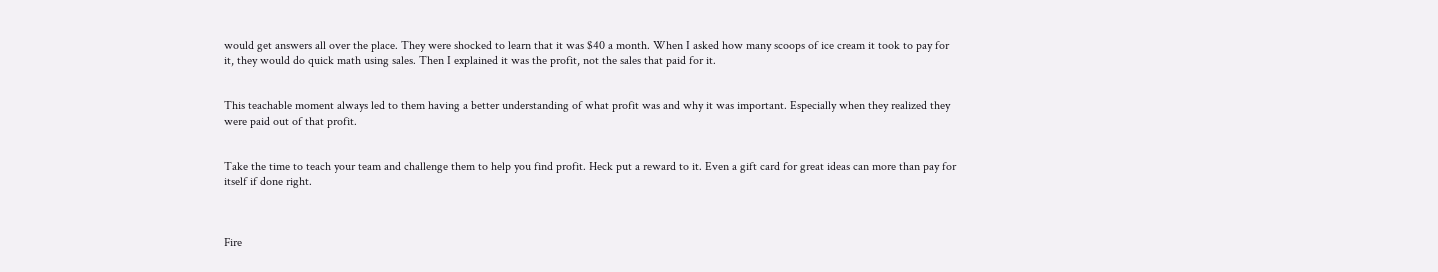would get answers all over the place. They were shocked to learn that it was $40 a month. When I asked how many scoops of ice cream it took to pay for it, they would do quick math using sales. Then I explained it was the profit, not the sales that paid for it.


This teachable moment always led to them having a better understanding of what profit was and why it was important. Especially when they realized they were paid out of that profit.


Take the time to teach your team and challenge them to help you find profit. Heck put a reward to it. Even a gift card for great ideas can more than pay for itself if done right.



Fire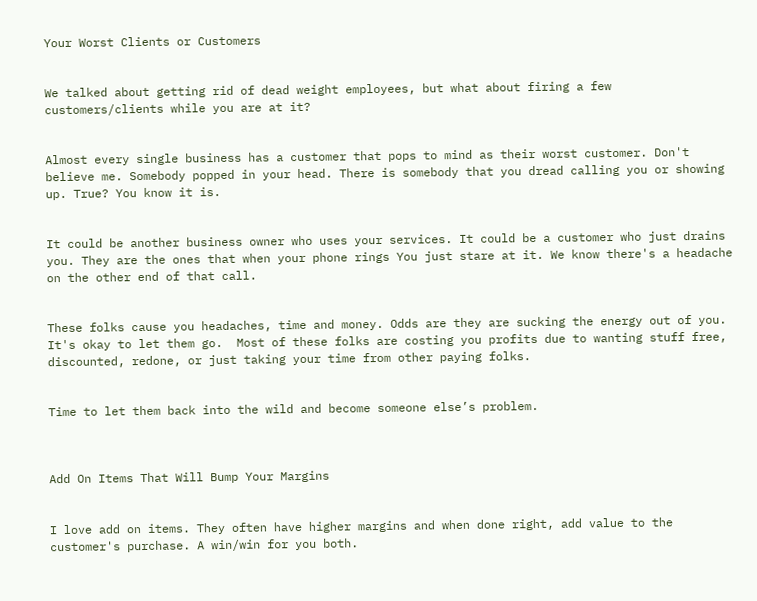Your Worst Clients or Customers


We talked about getting rid of dead weight employees, but what about firing a few customers/clients while you are at it?


Almost every single business has a customer that pops to mind as their worst customer. Don't believe me. Somebody popped in your head. There is somebody that you dread calling you or showing up. True? You know it is.


It could be another business owner who uses your services. It could be a customer who just drains you. They are the ones that when your phone rings You just stare at it. We know there's a headache on the other end of that call.


These folks cause you headaches, time and money. Odds are they are sucking the energy out of you. It's okay to let them go.  Most of these folks are costing you profits due to wanting stuff free, discounted, redone, or just taking your time from other paying folks.


Time to let them back into the wild and become someone else’s problem.



Add On Items That Will Bump Your Margins


I love add on items. They often have higher margins and when done right, add value to the customer's purchase. A win/win for you both.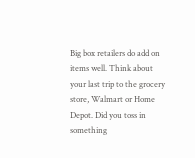Big box retailers do add on items well. Think about your last trip to the grocery store, Walmart or Home Depot. Did you toss in something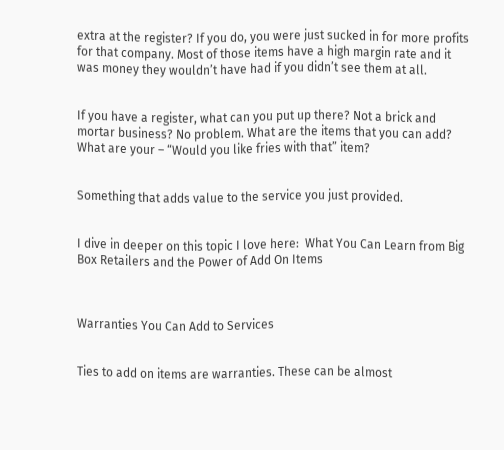extra at the register? If you do, you were just sucked in for more profits for that company. Most of those items have a high margin rate and it was money they wouldn’t have had if you didn’t see them at all.


If you have a register, what can you put up there? Not a brick and mortar business? No problem. What are the items that you can add? What are your – “Would you like fries with that” item?


Something that adds value to the service you just provided.


I dive in deeper on this topic I love here:  What You Can Learn from Big Box Retailers and the Power of Add On Items



Warranties You Can Add to Services


Ties to add on items are warranties. These can be almost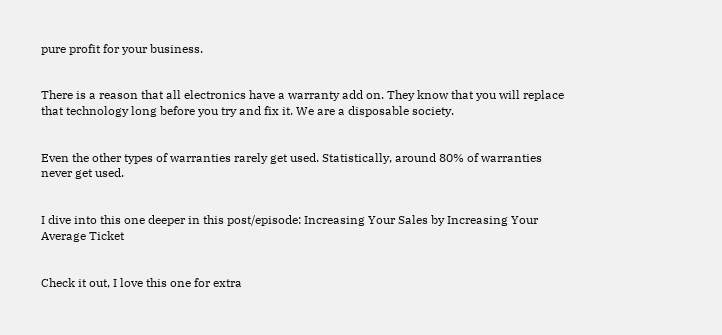pure profit for your business.


There is a reason that all electronics have a warranty add on. They know that you will replace that technology long before you try and fix it. We are a disposable society.


Even the other types of warranties rarely get used. Statistically, around 80% of warranties never get used.


I dive into this one deeper in this post/episode: Increasing Your Sales by Increasing Your Average Ticket


Check it out, I love this one for extra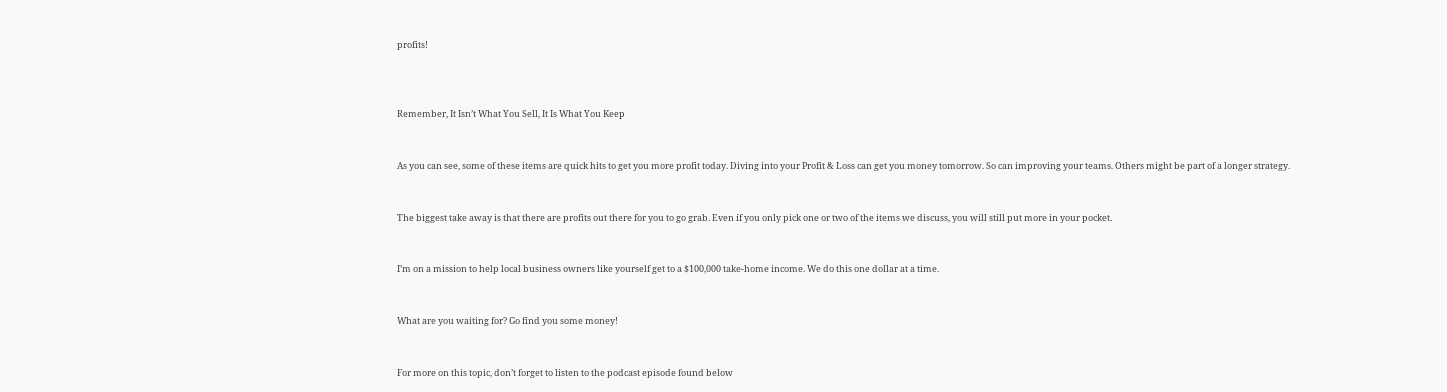profits!



Remember, It Isn’t What You Sell, It Is What You Keep


As you can see, some of these items are quick hits to get you more profit today. Diving into your Profit & Loss can get you money tomorrow. So can improving your teams. Others might be part of a longer strategy.


The biggest take away is that there are profits out there for you to go grab. Even if you only pick one or two of the items we discuss, you will still put more in your pocket.


I’m on a mission to help local business owners like yourself get to a $100,000 take-home income. We do this one dollar at a time.


What are you waiting for? Go find you some money!


For more on this topic, don’t forget to listen to the podcast episode found below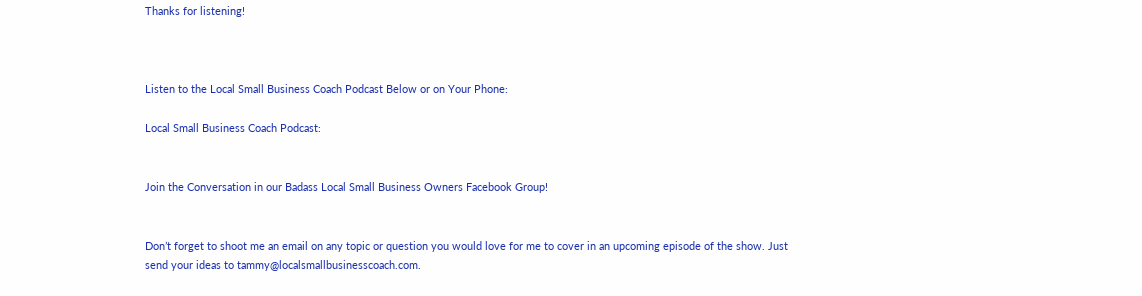Thanks for listening!



Listen to the Local Small Business Coach Podcast Below or on Your Phone:

Local Small Business Coach Podcast:


Join the Conversation in our Badass Local Small Business Owners Facebook Group!


Don’t forget to shoot me an email on any topic or question you would love for me to cover in an upcoming episode of the show. Just send your ideas to tammy@localsmallbusinesscoach.com.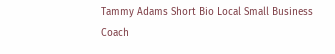Tammy Adams Short Bio Local Small Business Coach